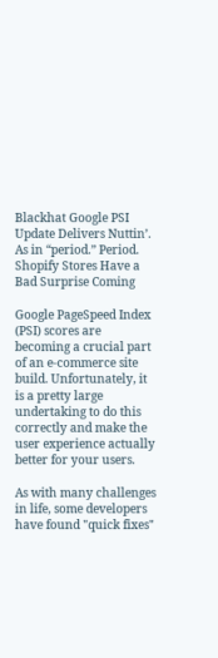Blackhat Google PSI Update Delivers Nuttin’. As in “period.” Period. Shopify Stores Have a Bad Surprise Coming

Google PageSpeed Index (PSI) scores are becoming a crucial part of an e-commerce site build. Unfortunately, it is a pretty large undertaking to do this correctly and make the user experience actually better for your users.

As with many challenges in life, some developers have found "quick fixes"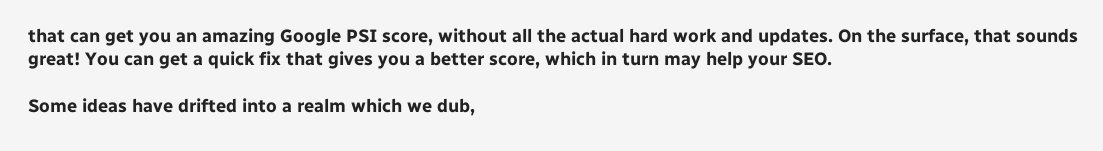that can get you an amazing Google PSI score, without all the actual hard work and updates. On the surface, that sounds great! You can get a quick fix that gives you a better score, which in turn may help your SEO.

Some ideas have drifted into a realm which we dub,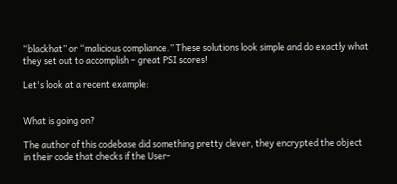“blackhat” or “malicious compliance.” These solutions look simple and do exactly what they set out to accomplish – great PSI scores!

Let's look at a recent example:


What is going on?

The author of this codebase did something pretty clever, they encrypted the object in their code that checks if the User-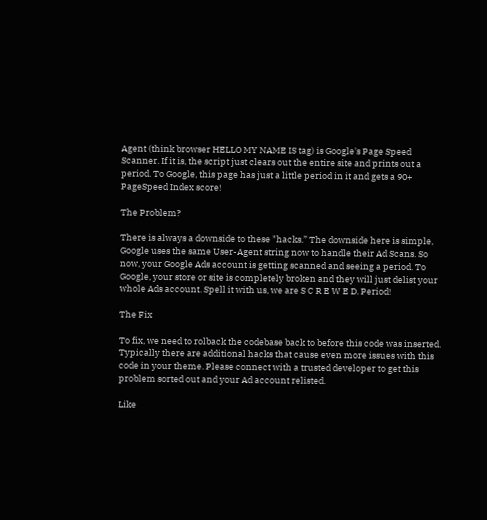Agent (think browser HELLO MY NAME IS tag) is Google's Page Speed Scanner. If it is, the script just clears out the entire site and prints out a period. To Google, this page has just a little period in it and gets a 90+ PageSpeed Index score!

The Problem?

There is always a downside to these "hacks.” The downside here is simple, Google uses the same User-Agent string now to handle their Ad Scans. So now, your Google Ads account is getting scanned and seeing a period. To Google, your store or site is completely broken and they will just delist your whole Ads account. Spell it with us, we are S C R E W E D. Period!

The Fix

To fix, we need to rolback the codebase back to before this code was inserted. Typically there are additional hacks that cause even more issues with this code in your theme. Please connect with a trusted developer to get this problem sorted out and your Ad account relisted.

Like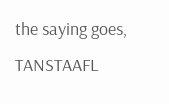the saying goes, TANSTAAFL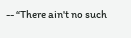-- “There ain't no such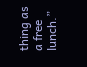thing as a free lunch.”